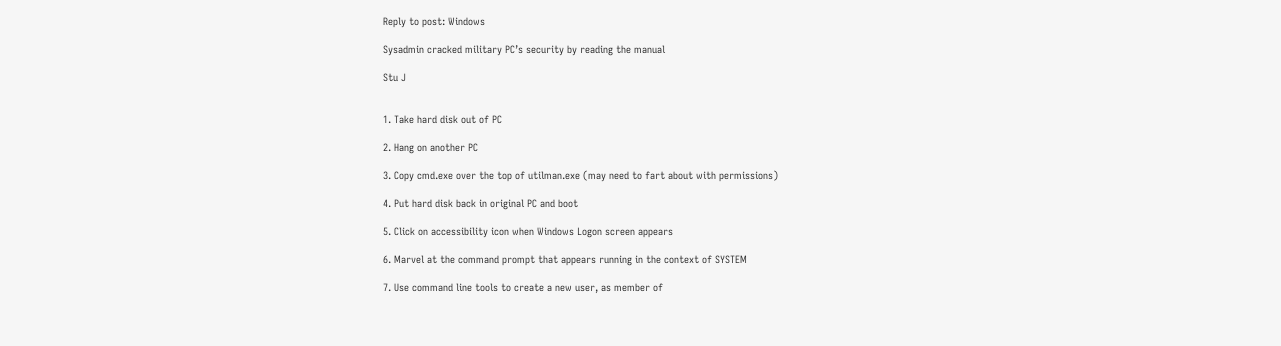Reply to post: Windows

Sysadmin cracked military PC’s security by reading the manual

Stu J


1. Take hard disk out of PC

2. Hang on another PC

3. Copy cmd.exe over the top of utilman.exe (may need to fart about with permissions)

4. Put hard disk back in original PC and boot

5. Click on accessibility icon when Windows Logon screen appears

6. Marvel at the command prompt that appears running in the context of SYSTEM

7. Use command line tools to create a new user, as member of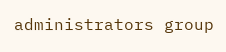administrators group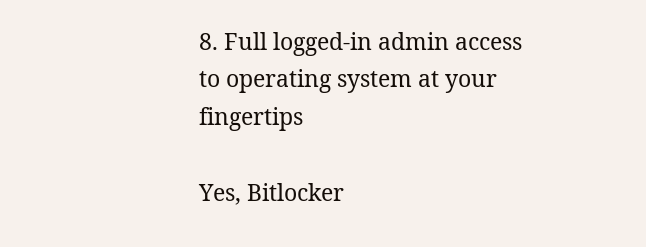8. Full logged-in admin access to operating system at your fingertips

Yes, Bitlocker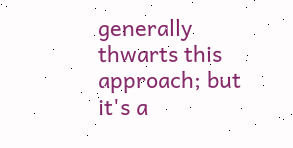generally thwarts this approach; but it's a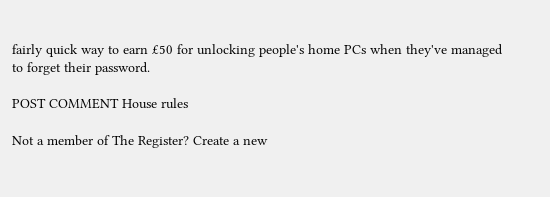fairly quick way to earn £50 for unlocking people's home PCs when they've managed to forget their password.

POST COMMENT House rules

Not a member of The Register? Create a new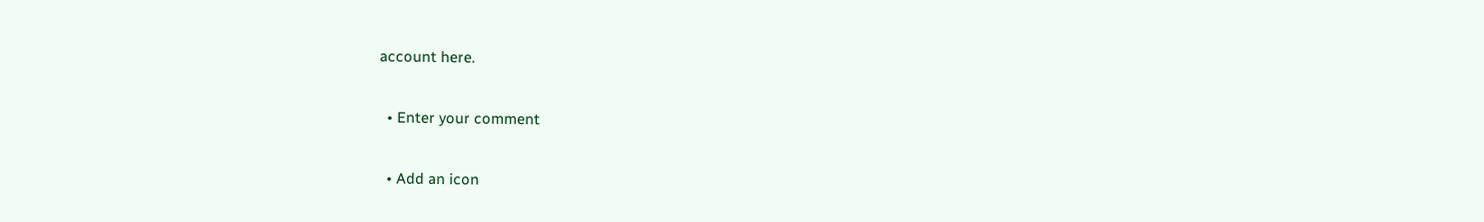account here.

  • Enter your comment

  • Add an icon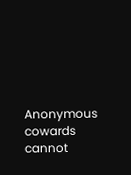Anonymous cowards cannot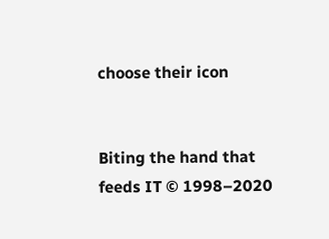choose their icon


Biting the hand that feeds IT © 1998–2020